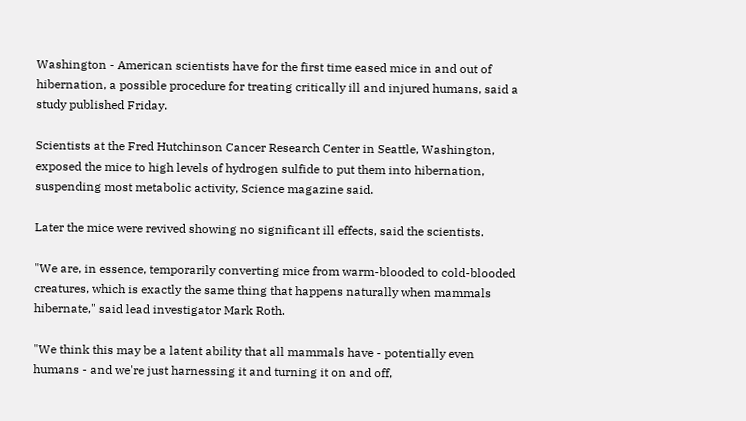Washington - American scientists have for the first time eased mice in and out of hibernation, a possible procedure for treating critically ill and injured humans, said a study published Friday.

Scientists at the Fred Hutchinson Cancer Research Center in Seattle, Washington, exposed the mice to high levels of hydrogen sulfide to put them into hibernation, suspending most metabolic activity, Science magazine said.

Later the mice were revived showing no significant ill effects, said the scientists.

"We are, in essence, temporarily converting mice from warm-blooded to cold-blooded creatures, which is exactly the same thing that happens naturally when mammals hibernate," said lead investigator Mark Roth.

"We think this may be a latent ability that all mammals have - potentially even humans - and we're just harnessing it and turning it on and off,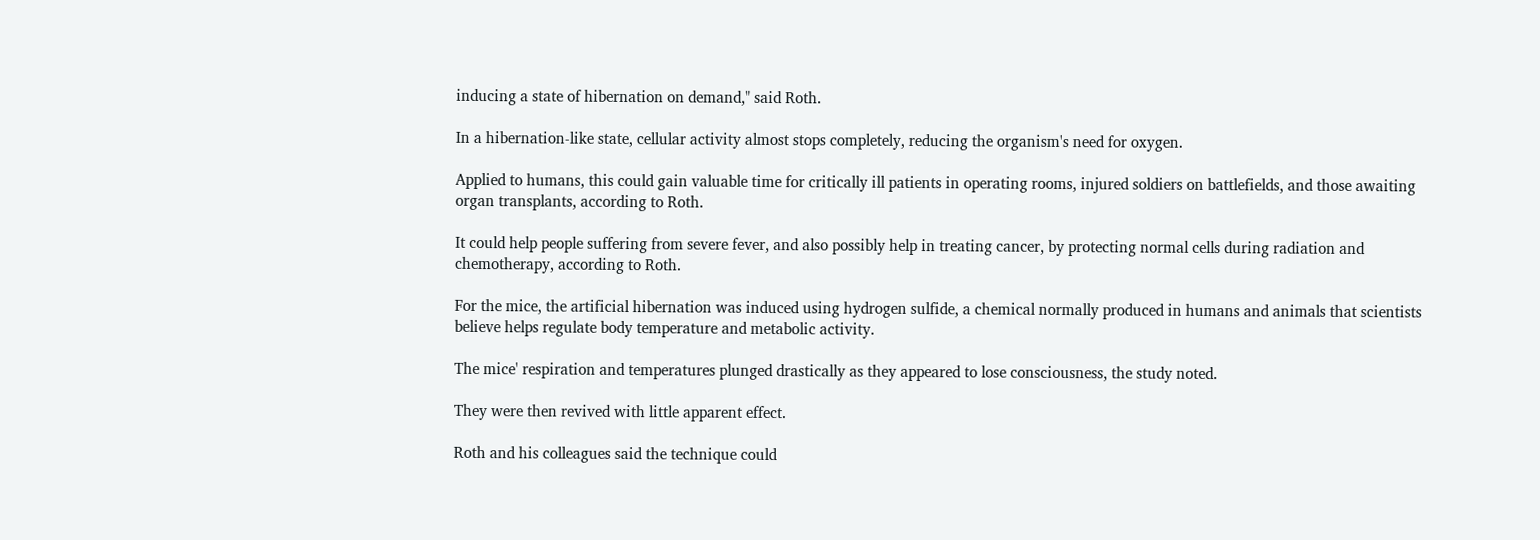inducing a state of hibernation on demand," said Roth.

In a hibernation-like state, cellular activity almost stops completely, reducing the organism's need for oxygen.

Applied to humans, this could gain valuable time for critically ill patients in operating rooms, injured soldiers on battlefields, and those awaiting organ transplants, according to Roth.

It could help people suffering from severe fever, and also possibly help in treating cancer, by protecting normal cells during radiation and chemotherapy, according to Roth.

For the mice, the artificial hibernation was induced using hydrogen sulfide, a chemical normally produced in humans and animals that scientists believe helps regulate body temperature and metabolic activity.

The mice' respiration and temperatures plunged drastically as they appeared to lose consciousness, the study noted.

They were then revived with little apparent effect.

Roth and his colleagues said the technique could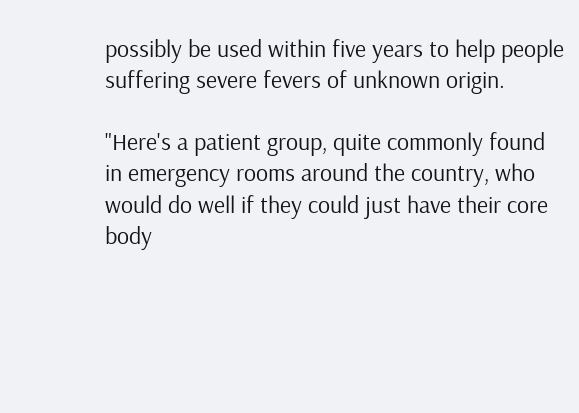possibly be used within five years to help people suffering severe fevers of unknown origin.

"Here's a patient group, quite commonly found in emergency rooms around the country, who would do well if they could just have their core body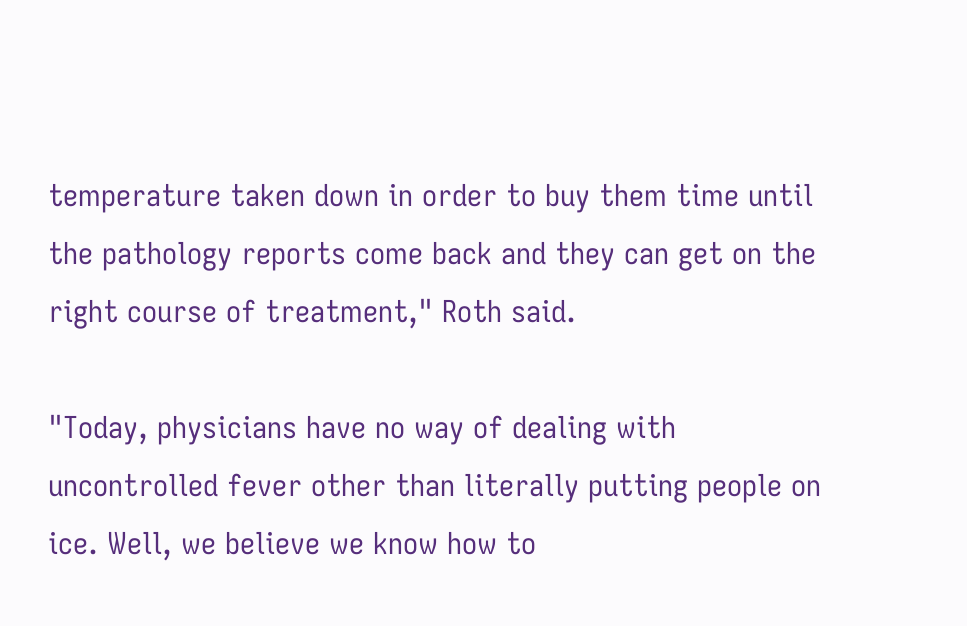temperature taken down in order to buy them time until the pathology reports come back and they can get on the right course of treatment," Roth said.

"Today, physicians have no way of dealing with uncontrolled fever other than literally putting people on ice. Well, we believe we know how to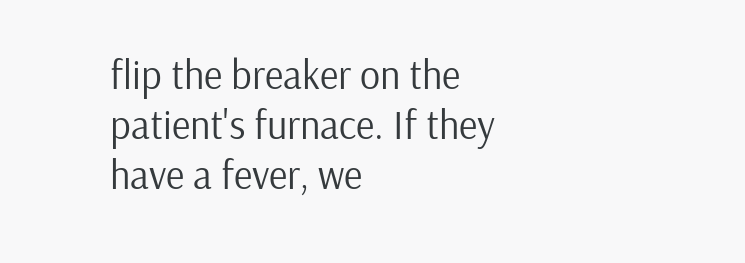flip the breaker on the patient's furnace. If they have a fever, we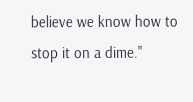believe we know how to stop it on a dime."